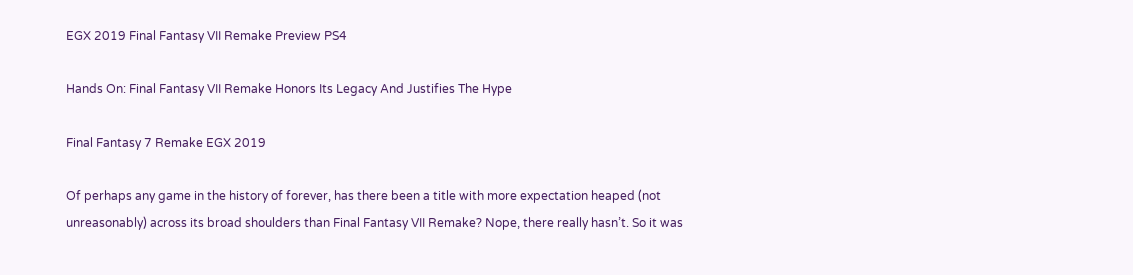EGX 2019 Final Fantasy VII Remake Preview PS4

Hands On: Final Fantasy VII Remake Honors Its Legacy And Justifies The Hype

Final Fantasy 7 Remake EGX 2019

Of perhaps any game in the history of forever, has there been a title with more expectation heaped (not unreasonably) across its broad shoulders than Final Fantasy VII Remake? Nope, there really hasn’t. So it was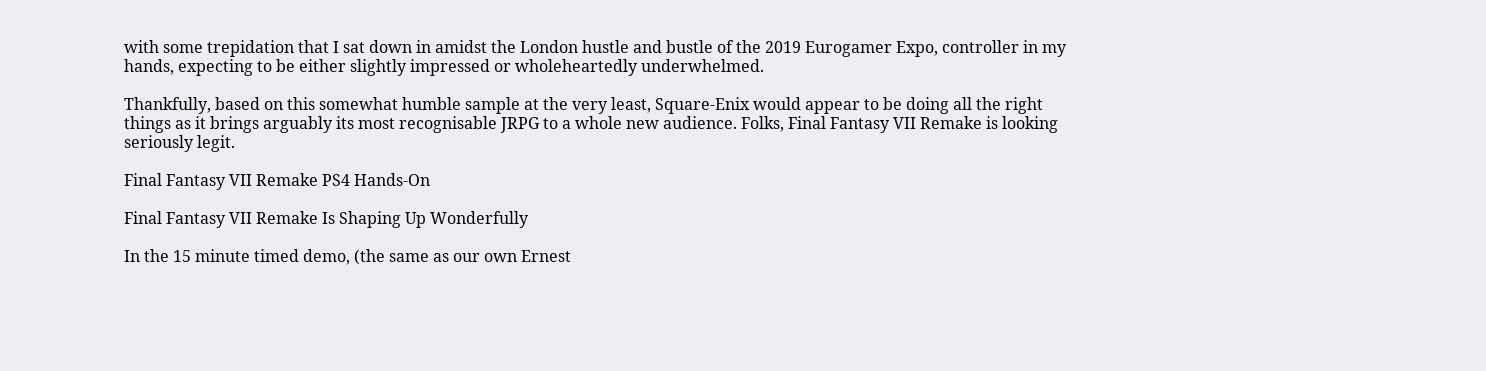with some trepidation that I sat down in amidst the London hustle and bustle of the 2019 Eurogamer Expo, controller in my hands, expecting to be either slightly impressed or wholeheartedly underwhelmed.

Thankfully, based on this somewhat humble sample at the very least, Square-Enix would appear to be doing all the right things as it brings arguably its most recognisable JRPG to a whole new audience. Folks, Final Fantasy VII Remake is looking seriously legit.

Final Fantasy VII Remake PS4 Hands-On

Final Fantasy VII Remake Is Shaping Up Wonderfully

In the 15 minute timed demo, (the same as our own Ernest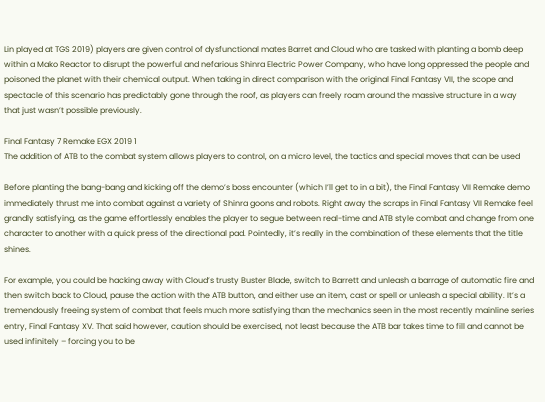Lin played at TGS 2019) players are given control of dysfunctional mates Barret and Cloud who are tasked with planting a bomb deep within a Mako Reactor to disrupt the powerful and nefarious Shinra Electric Power Company, who have long oppressed the people and poisoned the planet with their chemical output. When taking in direct comparison with the original Final Fantasy VII, the scope and spectacle of this scenario has predictably gone through the roof, as players can freely roam around the massive structure in a way that just wasn’t possible previously.

Final Fantasy 7 Remake EGX 2019 1
The addition of ATB to the combat system allows players to control, on a micro level, the tactics and special moves that can be used

Before planting the bang-bang and kicking off the demo’s boss encounter (which I’ll get to in a bit), the Final Fantasy VII Remake demo immediately thrust me into combat against a variety of Shinra goons and robots. Right away the scraps in Final Fantasy VII Remake feel grandly satisfying, as the game effortlessly enables the player to segue between real-time and ATB style combat and change from one character to another with a quick press of the directional pad. Pointedly, it’s really in the combination of these elements that the title shines.

For example, you could be hacking away with Cloud’s trusty Buster Blade, switch to Barrett and unleash a barrage of automatic fire and then switch back to Cloud, pause the action with the ATB button, and either use an item, cast or spell or unleash a special ability. It’s a tremendously freeing system of combat that feels much more satisfying than the mechanics seen in the most recently mainline series entry, Final Fantasy XV. That said however, caution should be exercised, not least because the ATB bar takes time to fill and cannot be used infinitely – forcing you to be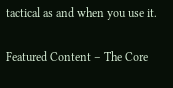tactical as and when you use it.

Featured Content – The Core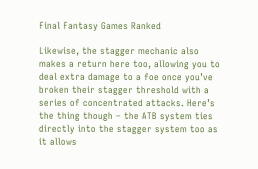Final Fantasy Games Ranked

Likewise, the stagger mechanic also makes a return here too, allowing you to deal extra damage to a foe once you’ve broken their stagger threshold with a series of concentrated attacks. Here’s the thing though – the ATB system ties directly into the stagger system too as it allows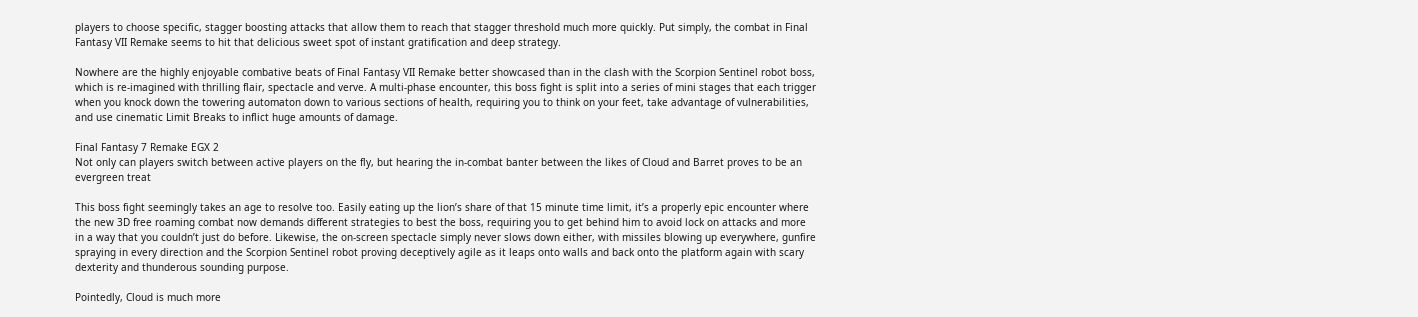players to choose specific, stagger boosting attacks that allow them to reach that stagger threshold much more quickly. Put simply, the combat in Final Fantasy VII Remake seems to hit that delicious sweet spot of instant gratification and deep strategy.

Nowhere are the highly enjoyable combative beats of Final Fantasy VII Remake better showcased than in the clash with the Scorpion Sentinel robot boss, which is re-imagined with thrilling flair, spectacle and verve. A multi-phase encounter, this boss fight is split into a series of mini stages that each trigger when you knock down the towering automaton down to various sections of health, requiring you to think on your feet, take advantage of vulnerabilities, and use cinematic Limit Breaks to inflict huge amounts of damage.

Final Fantasy 7 Remake EGX 2
Not only can players switch between active players on the fly, but hearing the in-combat banter between the likes of Cloud and Barret proves to be an evergreen treat

This boss fight seemingly takes an age to resolve too. Easily eating up the lion’s share of that 15 minute time limit, it’s a properly epic encounter where the new 3D free roaming combat now demands different strategies to best the boss, requiring you to get behind him to avoid lock on attacks and more in a way that you couldn’t just do before. Likewise, the on-screen spectacle simply never slows down either, with missiles blowing up everywhere, gunfire spraying in every direction and the Scorpion Sentinel robot proving deceptively agile as it leaps onto walls and back onto the platform again with scary dexterity and thunderous sounding purpose.

Pointedly, Cloud is much more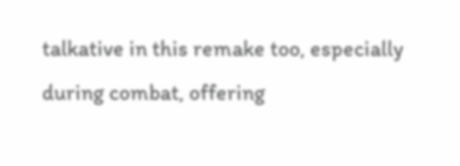talkative in this remake too, especially during combat, offering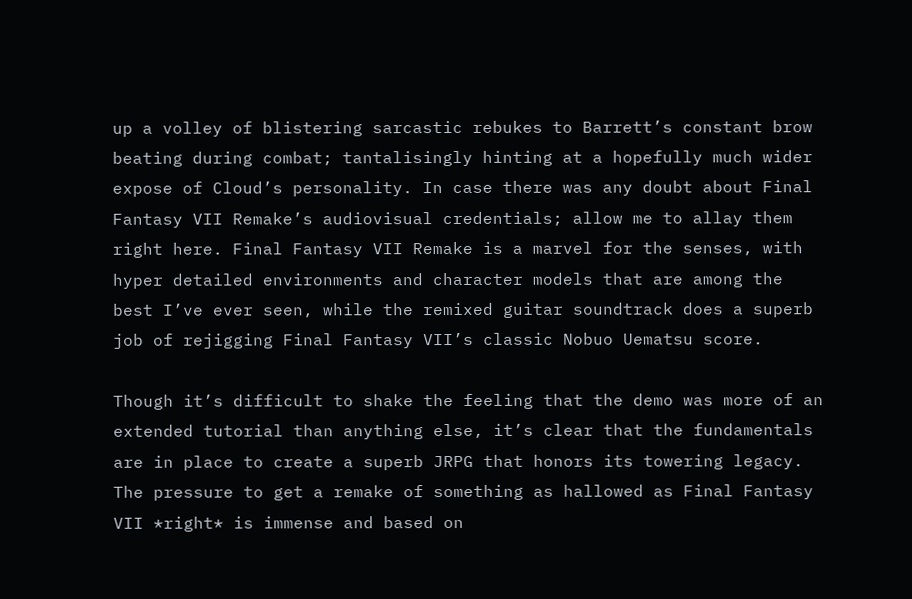up a volley of blistering sarcastic rebukes to Barrett’s constant brow beating during combat; tantalisingly hinting at a hopefully much wider expose of Cloud’s personality. In case there was any doubt about Final Fantasy VII Remake’s audiovisual credentials; allow me to allay them right here. Final Fantasy VII Remake is a marvel for the senses, with hyper detailed environments and character models that are among the best I’ve ever seen, while the remixed guitar soundtrack does a superb job of rejigging Final Fantasy VII’s classic Nobuo Uematsu score.

Though it’s difficult to shake the feeling that the demo was more of an extended tutorial than anything else, it’s clear that the fundamentals are in place to create a superb JRPG that honors its towering legacy. The pressure to get a remake of something as hallowed as Final Fantasy VII *right* is immense and based on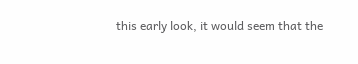this early look, it would seem that the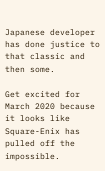Japanese developer has done justice to that classic and then some.

Get excited for March 2020 because it looks like Square-Enix has pulled off the impossible.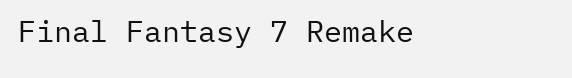Final Fantasy 7 Remake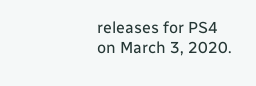releases for PS4 on March 3, 2020.